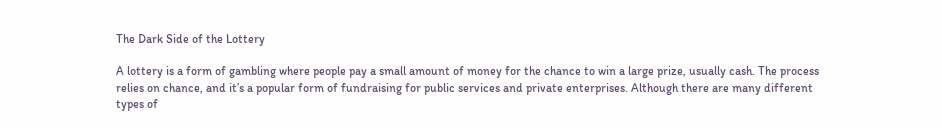The Dark Side of the Lottery

A lottery is a form of gambling where people pay a small amount of money for the chance to win a large prize, usually cash. The process relies on chance, and it’s a popular form of fundraising for public services and private enterprises. Although there are many different types of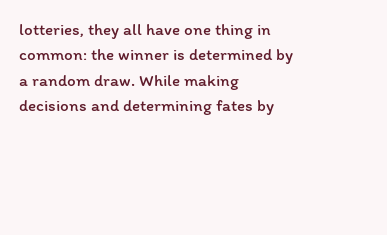lotteries, they all have one thing in common: the winner is determined by a random draw. While making decisions and determining fates by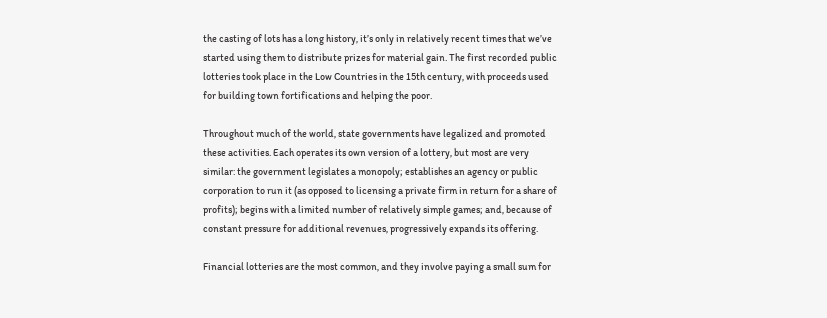the casting of lots has a long history, it’s only in relatively recent times that we’ve started using them to distribute prizes for material gain. The first recorded public lotteries took place in the Low Countries in the 15th century, with proceeds used for building town fortifications and helping the poor.

Throughout much of the world, state governments have legalized and promoted these activities. Each operates its own version of a lottery, but most are very similar: the government legislates a monopoly; establishes an agency or public corporation to run it (as opposed to licensing a private firm in return for a share of profits); begins with a limited number of relatively simple games; and, because of constant pressure for additional revenues, progressively expands its offering.

Financial lotteries are the most common, and they involve paying a small sum for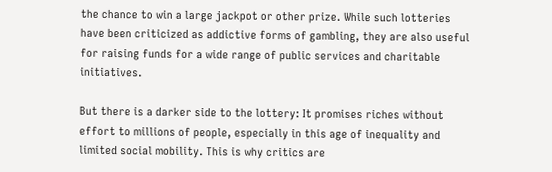the chance to win a large jackpot or other prize. While such lotteries have been criticized as addictive forms of gambling, they are also useful for raising funds for a wide range of public services and charitable initiatives.

But there is a darker side to the lottery: It promises riches without effort to millions of people, especially in this age of inequality and limited social mobility. This is why critics are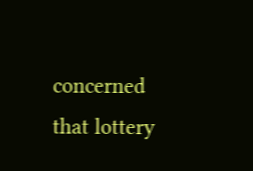concerned that lottery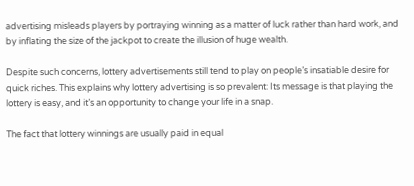advertising misleads players by portraying winning as a matter of luck rather than hard work, and by inflating the size of the jackpot to create the illusion of huge wealth.

Despite such concerns, lottery advertisements still tend to play on people’s insatiable desire for quick riches. This explains why lottery advertising is so prevalent: Its message is that playing the lottery is easy, and it’s an opportunity to change your life in a snap.

The fact that lottery winnings are usually paid in equal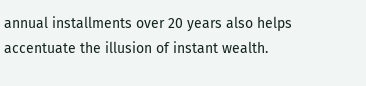annual installments over 20 years also helps accentuate the illusion of instant wealth.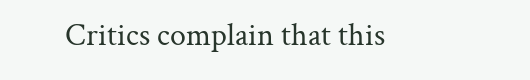Critics complain that this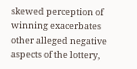skewed perception of winning exacerbates other alleged negative aspects of the lottery,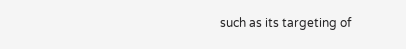such as its targeting of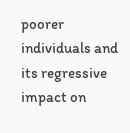poorer individuals and its regressive impact on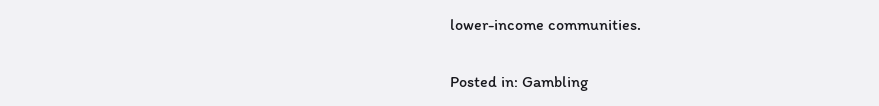lower-income communities.

Posted in: Gambling